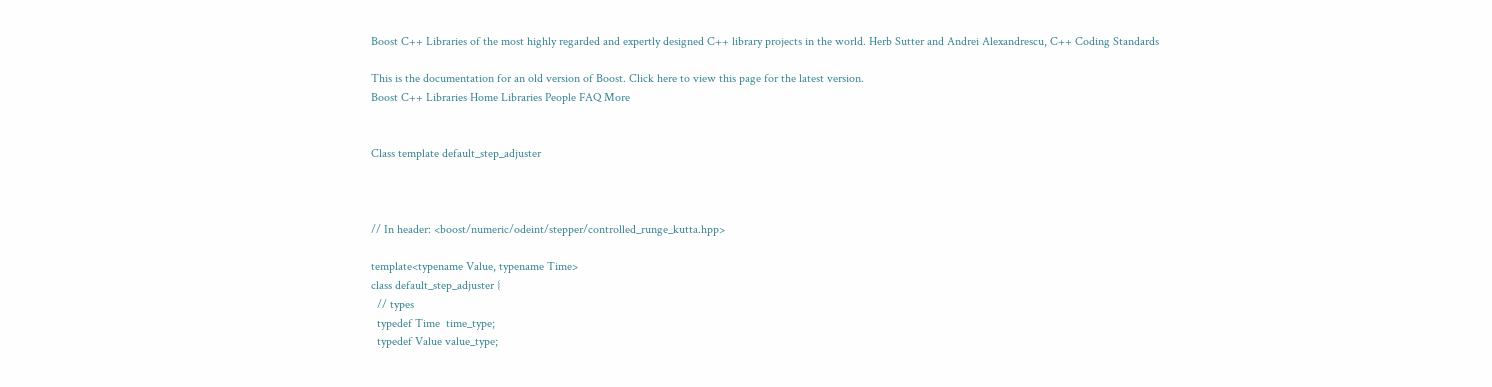Boost C++ Libraries of the most highly regarded and expertly designed C++ library projects in the world. Herb Sutter and Andrei Alexandrescu, C++ Coding Standards

This is the documentation for an old version of Boost. Click here to view this page for the latest version.
Boost C++ Libraries Home Libraries People FAQ More


Class template default_step_adjuster



// In header: <boost/numeric/odeint/stepper/controlled_runge_kutta.hpp>

template<typename Value, typename Time>
class default_step_adjuster {
  // types
  typedef Time  time_type;
  typedef Value value_type;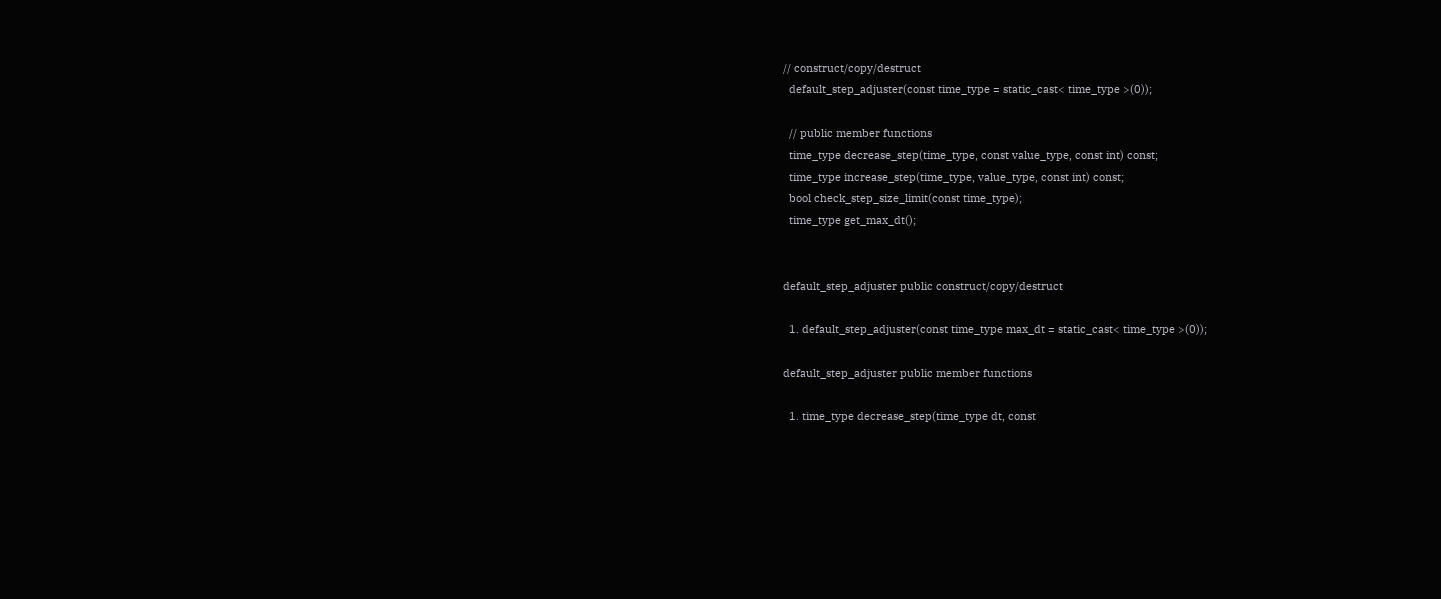// construct/copy/destruct
  default_step_adjuster(const time_type = static_cast< time_type >(0));

  // public member functions
  time_type decrease_step(time_type, const value_type, const int) const;
  time_type increase_step(time_type, value_type, const int) const;
  bool check_step_size_limit(const time_type);
  time_type get_max_dt();


default_step_adjuster public construct/copy/destruct

  1. default_step_adjuster(const time_type max_dt = static_cast< time_type >(0));

default_step_adjuster public member functions

  1. time_type decrease_step(time_type dt, const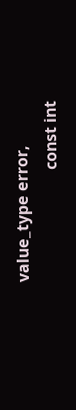value_type error,
                            const int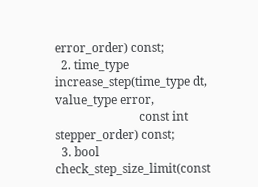error_order) const;
  2. time_type increase_step(time_type dt, value_type error,
                            const int stepper_order) const;
  3. bool check_step_size_limit(const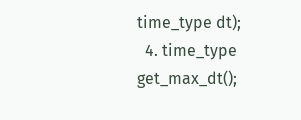time_type dt);
  4. time_type get_max_dt();